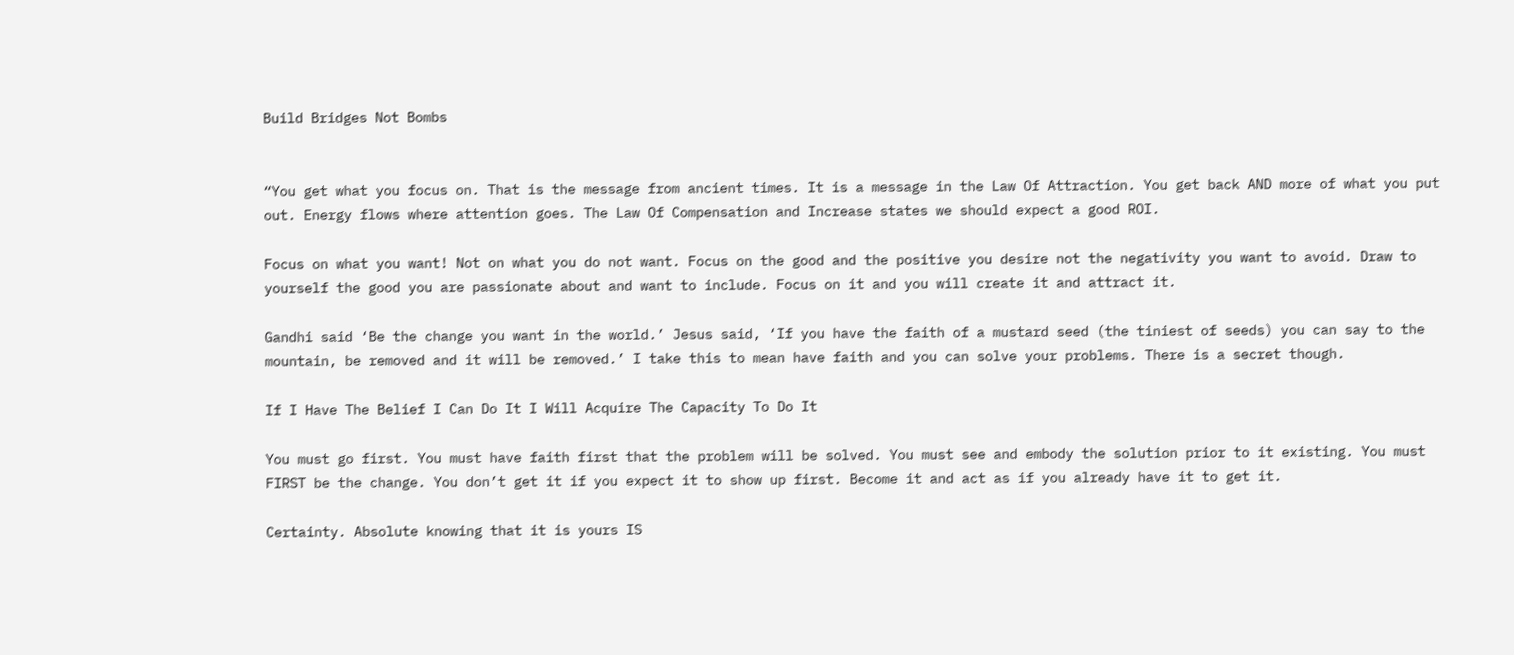Build Bridges Not Bombs


“You get what you focus on. That is the message from ancient times. It is a message in the Law Of Attraction. You get back AND more of what you put out. Energy flows where attention goes. The Law Of Compensation and Increase states we should expect a good ROI.

Focus on what you want! Not on what you do not want. Focus on the good and the positive you desire not the negativity you want to avoid. Draw to yourself the good you are passionate about and want to include. Focus on it and you will create it and attract it.

Gandhi said ‘Be the change you want in the world.’ Jesus said, ‘If you have the faith of a mustard seed (the tiniest of seeds) you can say to the mountain, be removed and it will be removed.’ I take this to mean have faith and you can solve your problems. There is a secret though.

If I Have The Belief I Can Do It I Will Acquire The Capacity To Do It

You must go first. You must have faith first that the problem will be solved. You must see and embody the solution prior to it existing. You must FIRST be the change. You don’t get it if you expect it to show up first. Become it and act as if you already have it to get it.

Certainty. Absolute knowing that it is yours IS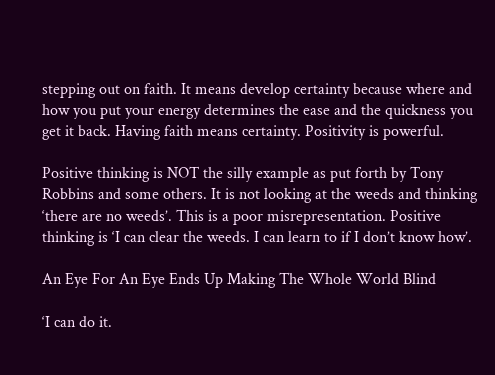stepping out on faith. It means develop certainty because where and how you put your energy determines the ease and the quickness you get it back. Having faith means certainty. Positivity is powerful.

Positive thinking is NOT the silly example as put forth by Tony Robbins and some others. It is not looking at the weeds and thinking ‘there are no weeds’. This is a poor misrepresentation. Positive thinking is ‘I can clear the weeds. I can learn to if I don’t know how’.

An Eye For An Eye Ends Up Making The Whole World Blind

‘I can do it.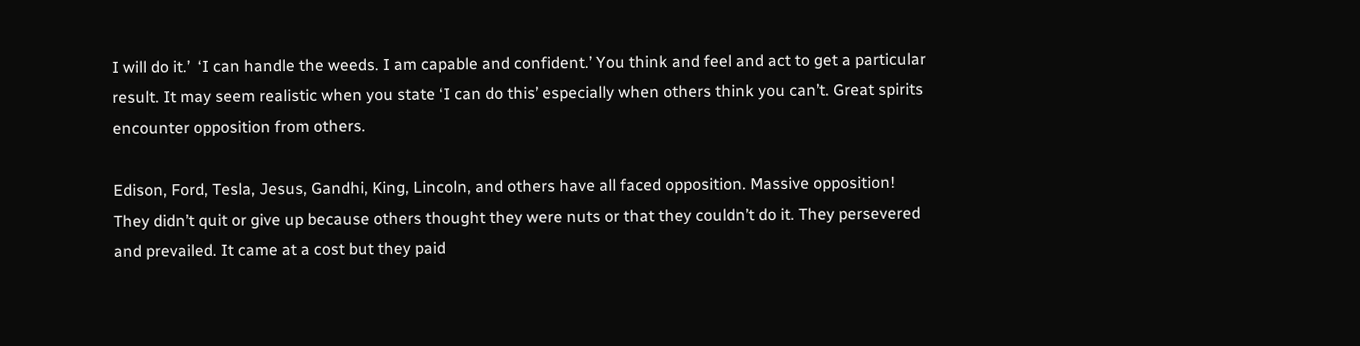I will do it.’  ‘I can handle the weeds. I am capable and confident.’ You think and feel and act to get a particular result. It may seem realistic when you state ‘I can do this’ especially when others think you can’t. Great spirits encounter opposition from others.

Edison, Ford, Tesla, Jesus, Gandhi, King, Lincoln, and others have all faced opposition. Massive opposition! They didn’t quit or give up because others thought they were nuts or that they couldn’t do it. They persevered and prevailed. It came at a cost but they paid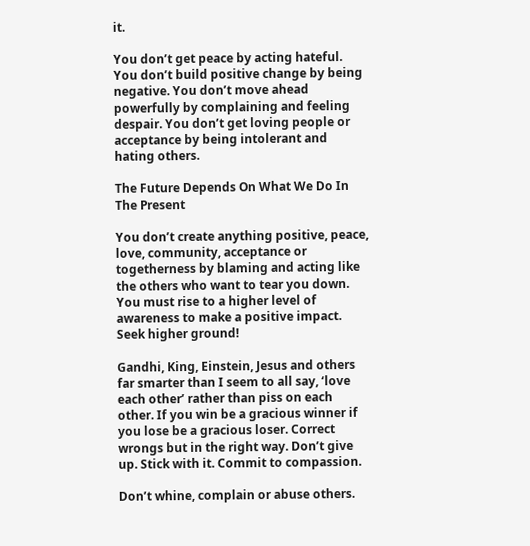it.

You don’t get peace by acting hateful. You don’t build positive change by being negative. You don’t move ahead powerfully by complaining and feeling despair. You don’t get loving people or acceptance by being intolerant and hating others.

The Future Depends On What We Do In The Present

You don’t create anything positive, peace, love, community, acceptance or togetherness by blaming and acting like the others who want to tear you down. You must rise to a higher level of awareness to make a positive impact. Seek higher ground!

Gandhi, King, Einstein, Jesus and others far smarter than I seem to all say, ‘love each other’ rather than piss on each other. If you win be a gracious winner if you lose be a gracious loser. Correct wrongs but in the right way. Don’t give up. Stick with it. Commit to compassion.

Don’t whine, complain or abuse others.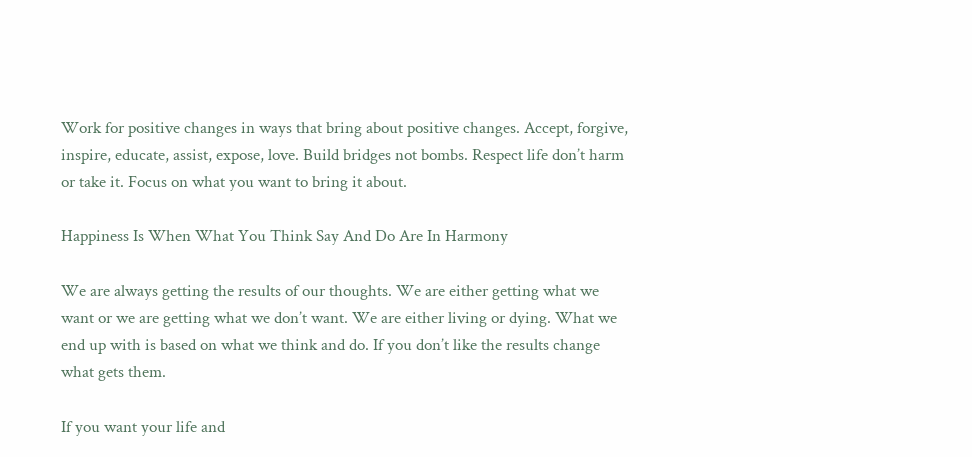Work for positive changes in ways that bring about positive changes. Accept, forgive, inspire, educate, assist, expose, love. Build bridges not bombs. Respect life don’t harm or take it. Focus on what you want to bring it about.

Happiness Is When What You Think Say And Do Are In Harmony

We are always getting the results of our thoughts. We are either getting what we want or we are getting what we don’t want. We are either living or dying. What we end up with is based on what we think and do. If you don’t like the results change what gets them.

If you want your life and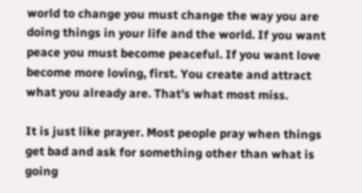world to change you must change the way you are doing things in your life and the world. If you want peace you must become peaceful. If you want love become more loving, first. You create and attract what you already are. That’s what most miss.

It is just like prayer. Most people pray when things get bad and ask for something other than what is going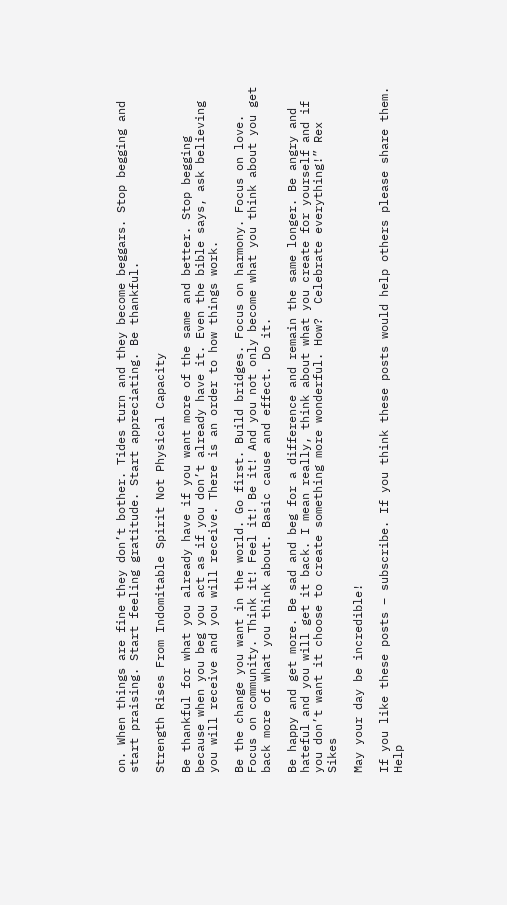on. When things are fine they don’t bother. Tides turn and they become beggars. Stop begging and start praising. Start feeling gratitude. Start appreciating. Be thankful.

Strength Rises From Indomitable Spirit Not Physical Capacity

Be thankful for what you already have if you want more of the same and better. Stop begging because when you beg you act as if you don’t already have it. Even the bible says, ask believing you will receive and you will receive. There is an order to how things work.

Be the change you want in the world. Go first. Build bridges. Focus on harmony. Focus on love. Focus on community. Think it! Feel it! Be it! And you not only become what you think about you get back more of what you think about. Basic cause and effect. Do it.

Be happy and get more. Be sad and beg for a difference and remain the same longer. Be angry and hateful and you will get it back. I mean really, think about what you create for yourself and if you don’t want it choose to create something more wonderful. How?  Celebrate everything!” Rex Sikes

May your day be incredible!

If you like these posts – subscribe. If you think these posts would help others please share them. Help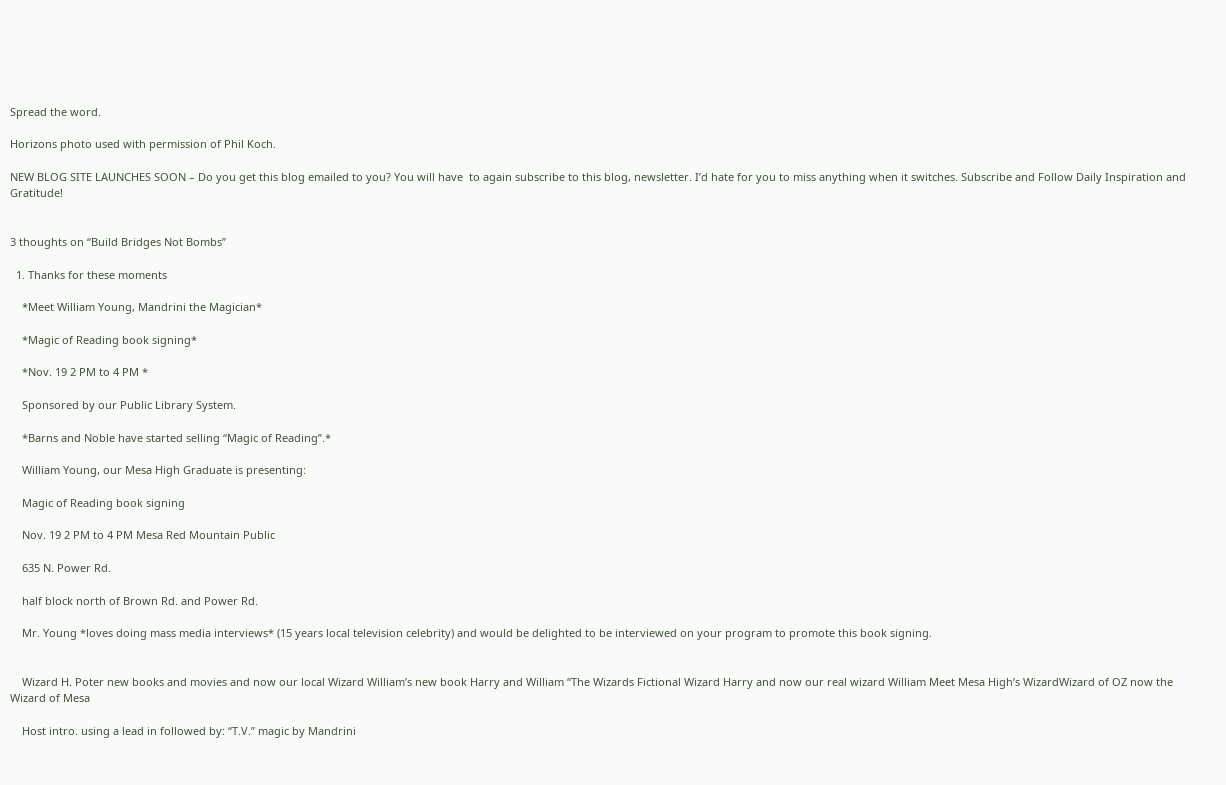Spread the word.

Horizons photo used with permission of Phil Koch.

NEW BLOG SITE LAUNCHES SOON – Do you get this blog emailed to you? You will have  to again subscribe to this blog, newsletter. I’d hate for you to miss anything when it switches. Subscribe and Follow Daily Inspiration and Gratitude!


3 thoughts on “Build Bridges Not Bombs”

  1. Thanks for these moments

    *Meet William Young, Mandrini the Magician*

    *Magic of Reading book signing*

    *Nov. 19 2 PM to 4 PM *

    Sponsored by our Public Library System.

    *Barns and Noble have started selling “Magic of Reading”.*

    William Young, our Mesa High Graduate is presenting:

    Magic of Reading book signing

    Nov. 19 2 PM to 4 PM Mesa Red Mountain Public

    635 N. Power Rd.

    half block north of Brown Rd. and Power Rd.

    Mr. Young *loves doing mass media interviews* (15 years local television celebrity) and would be delighted to be interviewed on your program to promote this book signing.


    Wizard H. Poter new books and movies and now our local Wizard William’s new book Harry and William “The Wizards Fictional Wizard Harry and now our real wizard William Meet Mesa High’s WizardWizard of OZ now the Wizard of Mesa

    Host intro. using a lead in followed by: “T.V.” magic by Mandrini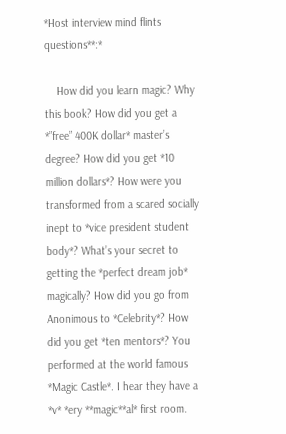*Host interview mind flints questions**:*

    How did you learn magic? Why this book? How did you get a *”free” 400K dollar* master’s degree? How did you get *10 million dollars*? How were you transformed from a scared socially inept to *vice president student body*? What’s your secret to getting the *perfect dream job* magically? How did you go from Anonimous to *Celebrity*? How did you get *ten mentors*? You performed at the world famous *Magic Castle*. I hear they have a *v* *ery **magic**al* first room.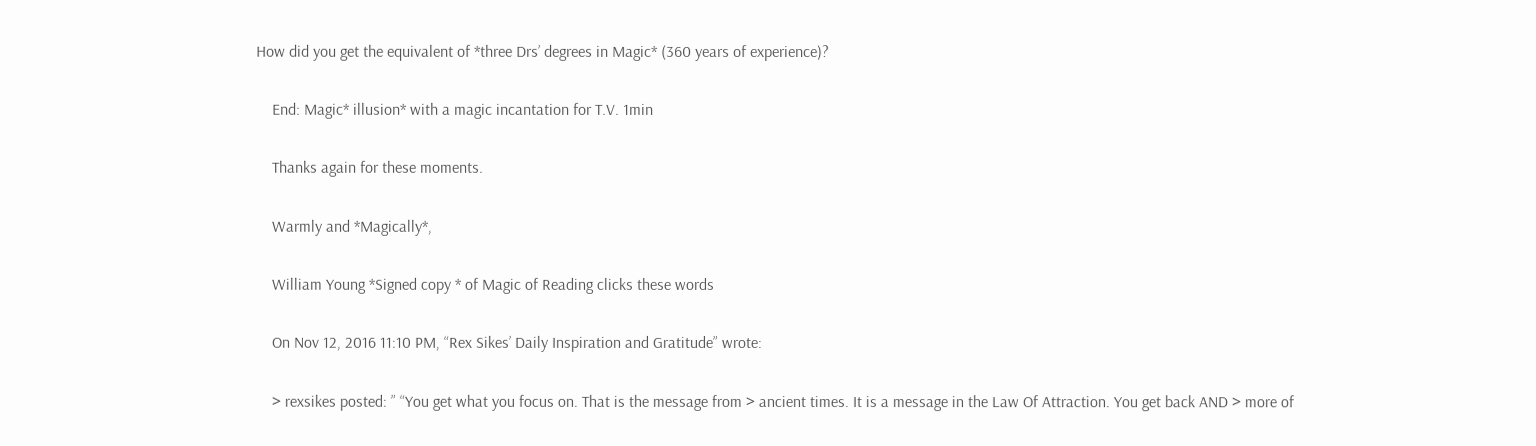How did you get the equivalent of *three Drs’ degrees in Magic* (360 years of experience)?

    End: Magic* illusion* with a magic incantation for T.V. 1min

    Thanks again for these moments.

    Warmly and *Magically*,

    William Young *Signed copy * of Magic of Reading clicks these words

    On Nov 12, 2016 11:10 PM, “Rex Sikes’ Daily Inspiration and Gratitude” wrote:

    > rexsikes posted: ” “You get what you focus on. That is the message from > ancient times. It is a message in the Law Of Attraction. You get back AND > more of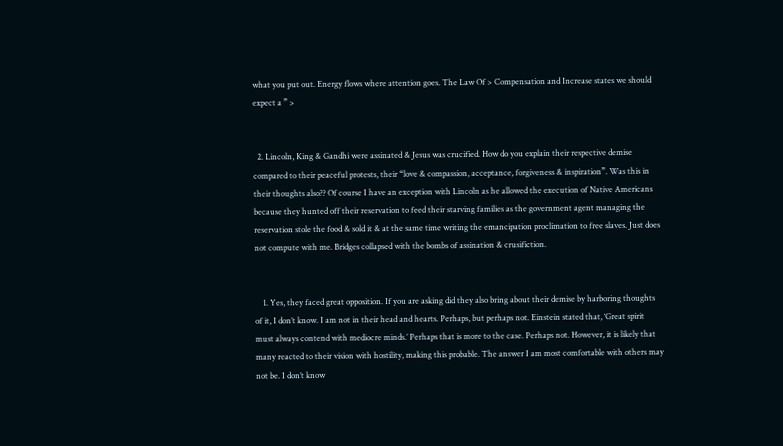what you put out. Energy flows where attention goes. The Law Of > Compensation and Increase states we should expect a ” >


  2. Lincoln, King & Gandhi were assinated & Jesus was crucified. How do you explain their respective demise compared to their peaceful protests, their “love & compassion, acceptance, forgiveness & inspiration”. Was this in their thoughts also?? Of course I have an exception with Lincoln as he allowed the execution of Native Americans because they hunted off their reservation to feed their starving families as the government agent managing the reservation stole the food & sold it & at the same time writing the emancipation proclimation to free slaves. Just does not compute with me. Bridges collapsed with the bombs of assination & crusifiction.


    1. Yes, they faced great opposition. If you are asking did they also bring about their demise by harboring thoughts of it, I don’t know. I am not in their head and hearts. Perhaps, but perhaps not. Einstein stated that, ‘Great spirit must always contend with mediocre minds.’ Perhaps that is more to the case. Perhaps not. However, it is likely that many reacted to their vision with hostility, making this probable. The answer I am most comfortable with others may not be. I don’t know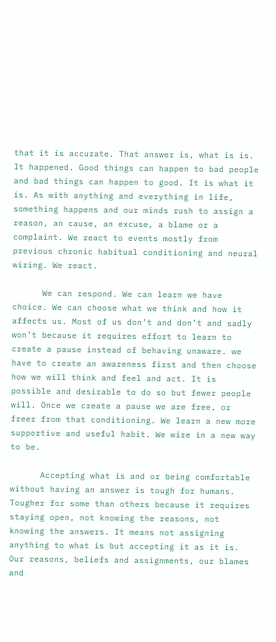that it is accurate. That answer is, what is is. It happened. Good things can happen to bad people and bad things can happen to good. It is what it is. As with anything and everything in life, something happens and our minds rush to assign a reason, an cause, an excuse, a blame or a complaint. We react to events mostly from previous chronic habitual conditioning and neural wiring. We react.

      We can respond. We can learn we have choice. We can choose what we think and how it affects us. Most of us don’t and don’t and sadly won’t because it requires effort to learn to create a pause instead of behaving unaware. we have to create an awareness first and then choose how we will think and feel and act. It is possible and desirable to do so but fewer people will. Once we create a pause we are free, or freer from that conditioning. We learn a new more supportive and useful habit. We wire in a new way to be.

      Accepting what is and or being comfortable without having an answer is tough for humans. Tougher for some than others because it requires staying open, not knowing the reasons, not knowing the answers. It means not assigning anything to what is but accepting it as it is. Our reasons, beliefs and assignments, our blames and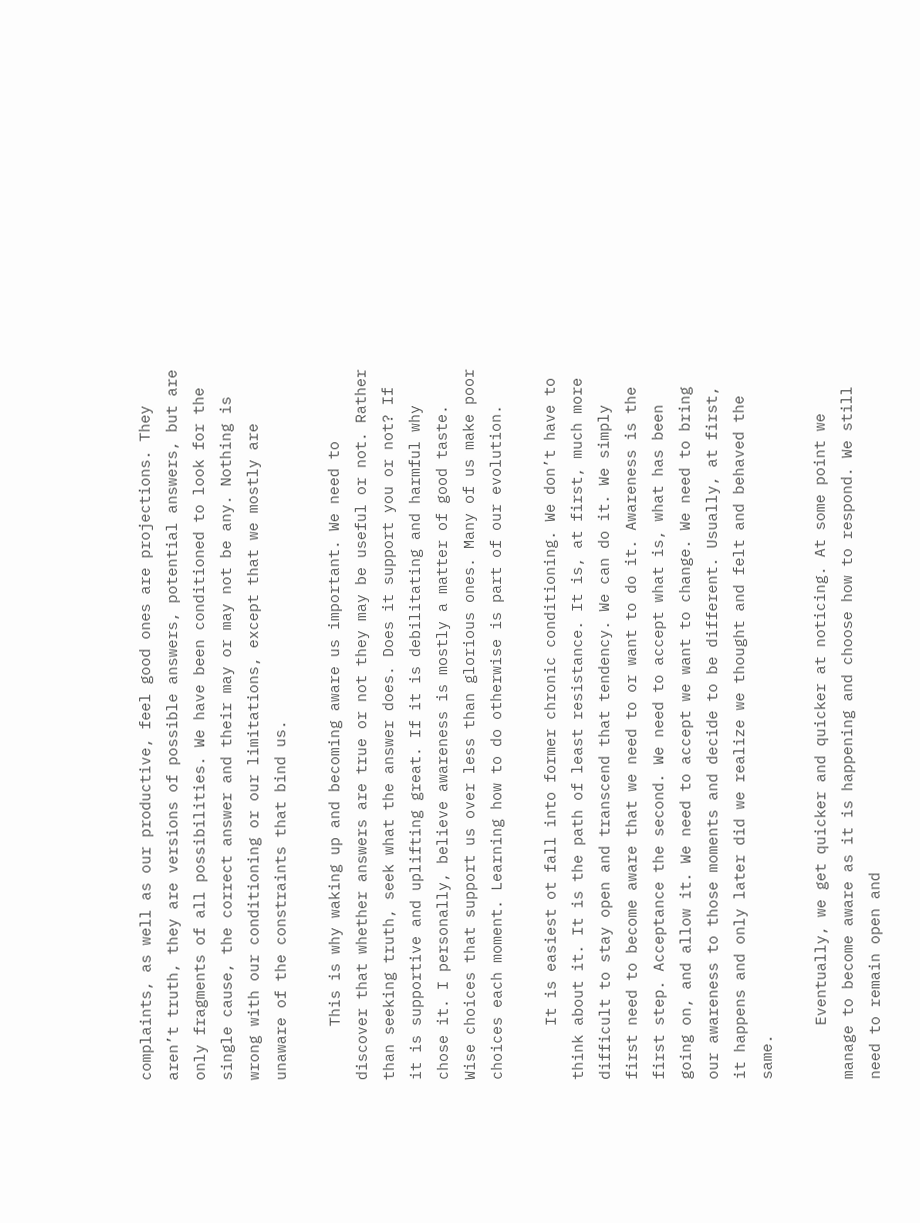complaints, as well as our productive, feel good ones are projections. They aren’t truth, they are versions of possible answers, potential answers, but are only fragments of all possibilities. We have been conditioned to look for the single cause, the correct answer and their may or may not be any. Nothing is wrong with our conditioning or our limitations, except that we mostly are unaware of the constraints that bind us.

      This is why waking up and becoming aware us important. We need to discover that whether answers are true or not they may be useful or not. Rather than seeking truth, seek what the answer does. Does it support you or not? If it is supportive and uplifting great. If it is debilitating and harmful why chose it. I personally, believe awareness is mostly a matter of good taste. Wise choices that support us over less than glorious ones. Many of us make poor choices each moment. Learning how to do otherwise is part of our evolution.

      It is easiest ot fall into former chronic conditioning. We don’t have to think about it. It is the path of least resistance. It is, at first, much more difficult to stay open and transcend that tendency. We can do it. We simply first need to become aware that we need to or want to do it. Awareness is the first step. Acceptance the second. We need to accept what is, what has been going on, and allow it. We need to accept we want to change. We need to bring our awareness to those moments and decide to be different. Usually, at first, it happens and only later did we realize we thought and felt and behaved the same.

      Eventually, we get quicker and quicker at noticing. At some point we manage to become aware as it is happening and choose how to respond. We still need to remain open and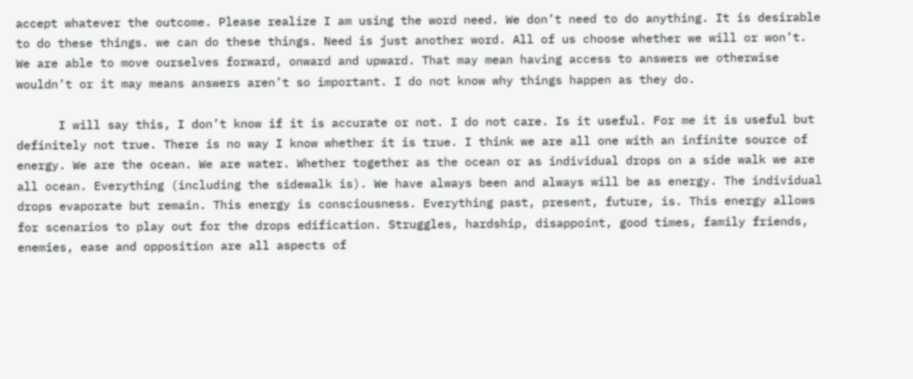accept whatever the outcome. Please realize I am using the word need. We don’t need to do anything. It is desirable to do these things. we can do these things. Need is just another word. All of us choose whether we will or won’t. We are able to move ourselves forward, onward and upward. That may mean having access to answers we otherwise wouldn’t or it may means answers aren’t so important. I do not know why things happen as they do.

      I will say this, I don’t know if it is accurate or not. I do not care. Is it useful. For me it is useful but definitely not true. There is no way I know whether it is true. I think we are all one with an infinite source of energy. We are the ocean. We are water. Whether together as the ocean or as individual drops on a side walk we are all ocean. Everything (including the sidewalk is). We have always been and always will be as energy. The individual drops evaporate but remain. This energy is consciousness. Everything past, present, future, is. This energy allows for scenarios to play out for the drops edification. Struggles, hardship, disappoint, good times, family friends, enemies, ease and opposition are all aspects of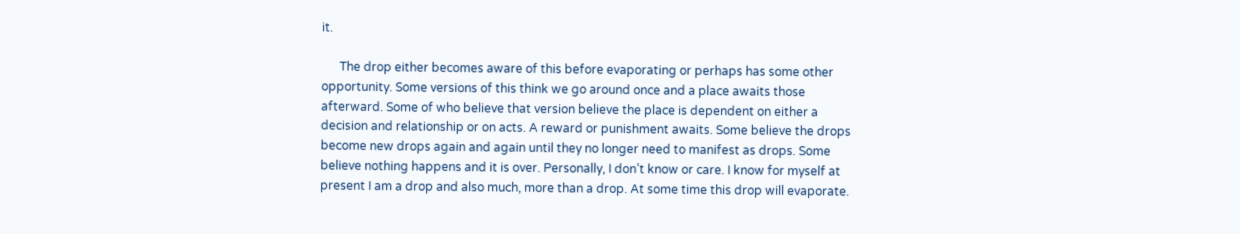it.

      The drop either becomes aware of this before evaporating or perhaps has some other opportunity. Some versions of this think we go around once and a place awaits those afterward. Some of who believe that version believe the place is dependent on either a decision and relationship or on acts. A reward or punishment awaits. Some believe the drops become new drops again and again until they no longer need to manifest as drops. Some believe nothing happens and it is over. Personally, I don’t know or care. I know for myself at present I am a drop and also much, more than a drop. At some time this drop will evaporate.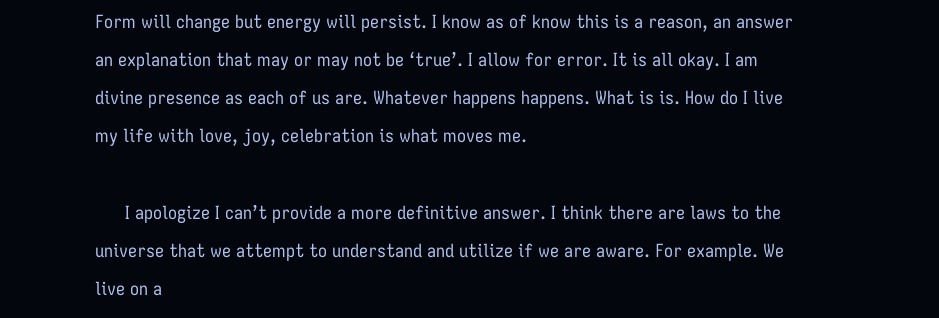Form will change but energy will persist. I know as of know this is a reason, an answer an explanation that may or may not be ‘true’. I allow for error. It is all okay. I am divine presence as each of us are. Whatever happens happens. What is is. How do I live my life with love, joy, celebration is what moves me.

      I apologize I can’t provide a more definitive answer. I think there are laws to the universe that we attempt to understand and utilize if we are aware. For example. We live on a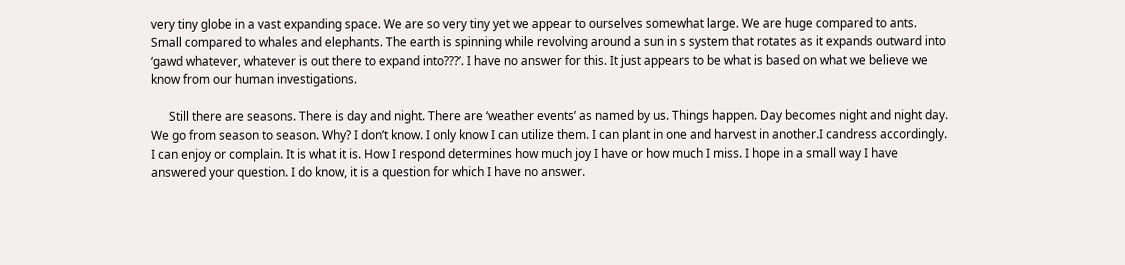very tiny globe in a vast expanding space. We are so very tiny yet we appear to ourselves somewhat large. We are huge compared to ants. Small compared to whales and elephants. The earth is spinning while revolving around a sun in s system that rotates as it expands outward into ‘gawd whatever, whatever is out there to expand into???’. I have no answer for this. It just appears to be what is based on what we believe we know from our human investigations.

      Still there are seasons. There is day and night. There are ‘weather events’ as named by us. Things happen. Day becomes night and night day. We go from season to season. Why? I don’t know. I only know I can utilize them. I can plant in one and harvest in another.I candress accordingly. I can enjoy or complain. It is what it is. How I respond determines how much joy I have or how much I miss. I hope in a small way I have answered your question. I do know, it is a question for which I have no answer.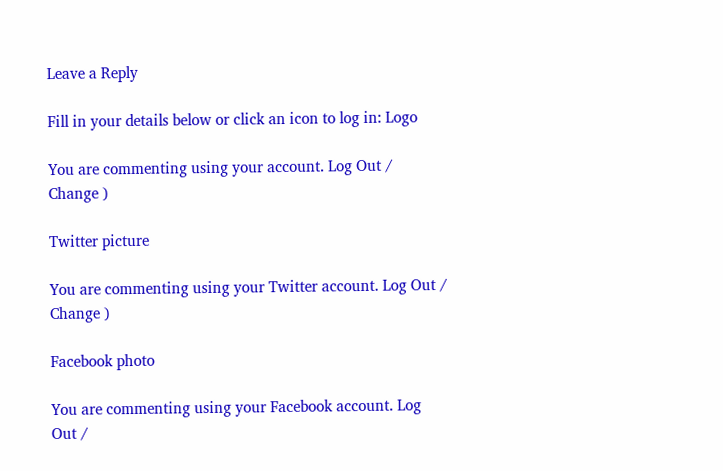Leave a Reply

Fill in your details below or click an icon to log in: Logo

You are commenting using your account. Log Out /  Change )

Twitter picture

You are commenting using your Twitter account. Log Out /  Change )

Facebook photo

You are commenting using your Facebook account. Log Out /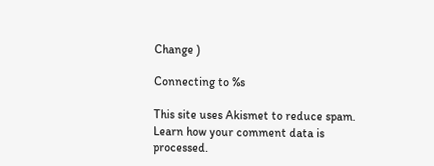Change )

Connecting to %s

This site uses Akismet to reduce spam. Learn how your comment data is processed.